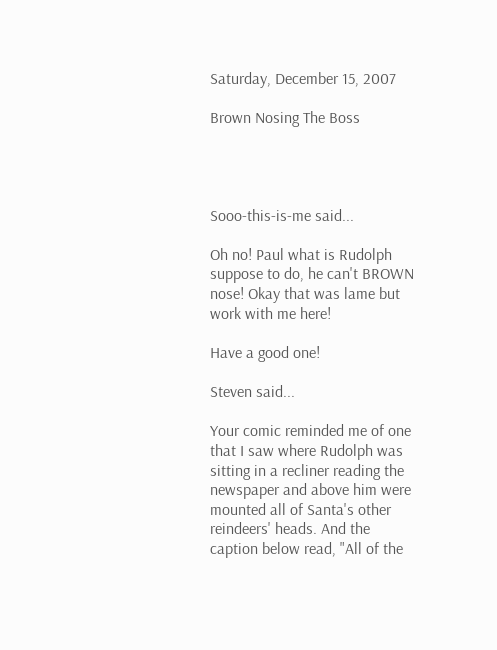Saturday, December 15, 2007

Brown Nosing The Boss




Sooo-this-is-me said...

Oh no! Paul what is Rudolph suppose to do, he can't BROWN nose! Okay that was lame but work with me here!

Have a good one!

Steven said...

Your comic reminded me of one that I saw where Rudolph was sitting in a recliner reading the newspaper and above him were mounted all of Santa's other reindeers' heads. And the caption below read, "All of the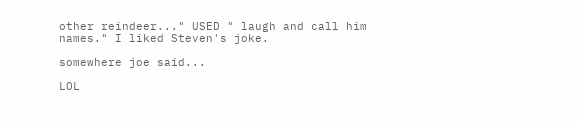other reindeer..." USED " laugh and call him names." I liked Steven's joke.

somewhere joe said...

LOL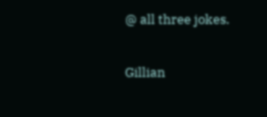@ all three jokes.

Gillian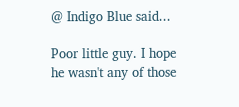@ Indigo Blue said...

Poor little guy. I hope he wasn't any of those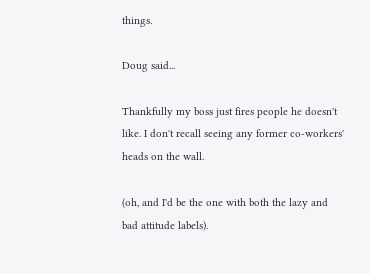things.

Doug said...

Thankfully my boss just fires people he doesn't like. I don't recall seeing any former co-workers' heads on the wall.

(oh, and I'd be the one with both the lazy and bad attitude labels).